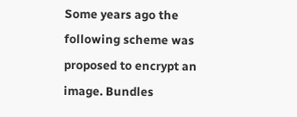Some years ago the following scheme was proposed to encrypt an image. Bundles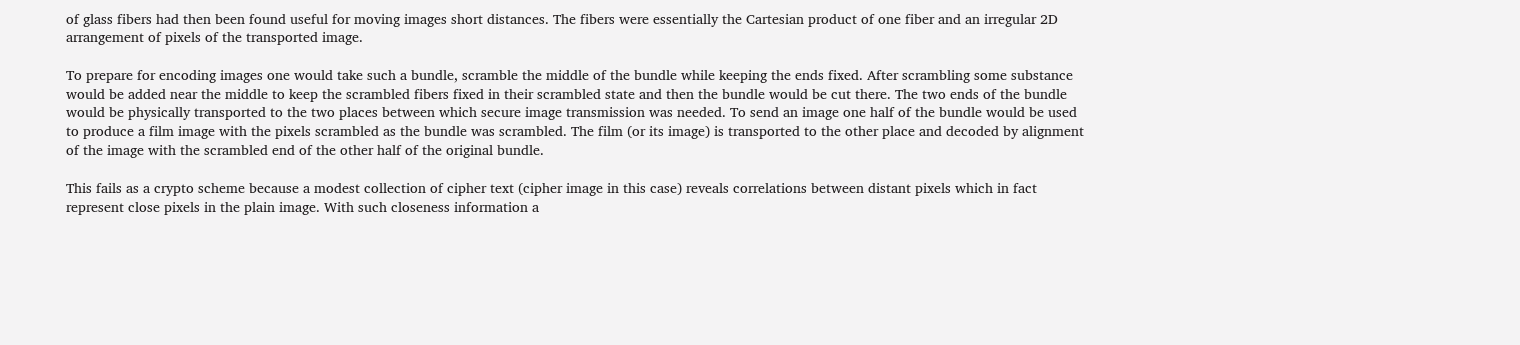of glass fibers had then been found useful for moving images short distances. The fibers were essentially the Cartesian product of one fiber and an irregular 2D arrangement of pixels of the transported image.

To prepare for encoding images one would take such a bundle, scramble the middle of the bundle while keeping the ends fixed. After scrambling some substance would be added near the middle to keep the scrambled fibers fixed in their scrambled state and then the bundle would be cut there. The two ends of the bundle would be physically transported to the two places between which secure image transmission was needed. To send an image one half of the bundle would be used to produce a film image with the pixels scrambled as the bundle was scrambled. The film (or its image) is transported to the other place and decoded by alignment of the image with the scrambled end of the other half of the original bundle.

This fails as a crypto scheme because a modest collection of cipher text (cipher image in this case) reveals correlations between distant pixels which in fact represent close pixels in the plain image. With such closeness information a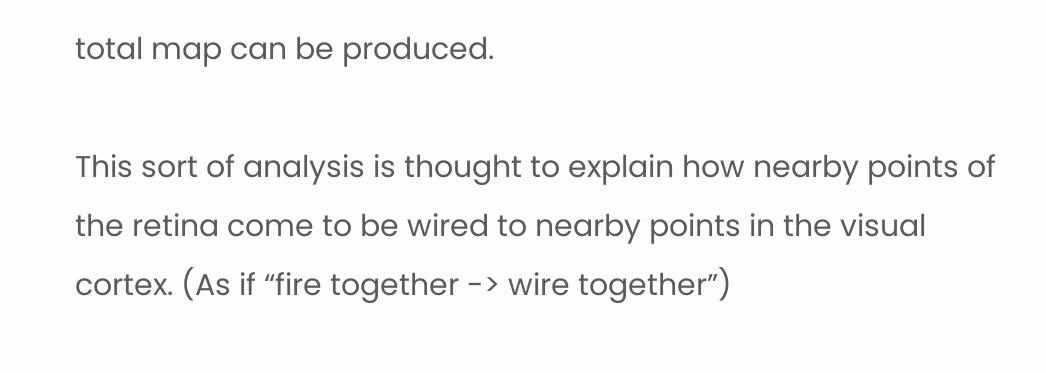total map can be produced.

This sort of analysis is thought to explain how nearby points of the retina come to be wired to nearby points in the visual cortex. (As if “fire together -> wire together”)